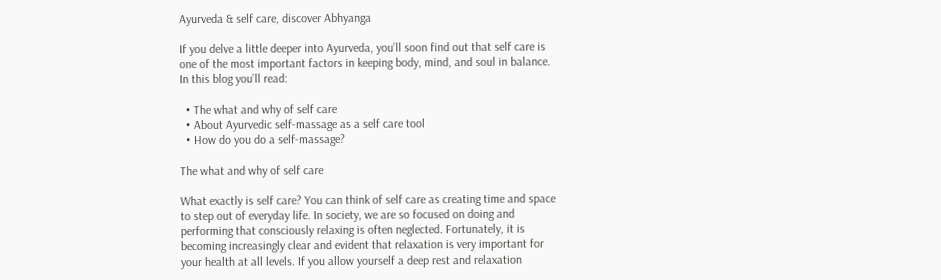Ayurveda & self care, discover Abhyanga

If you delve a little deeper into Ayurveda, you’ll soon find out that self care is one of the most important factors in keeping body, mind, and soul in balance. In this blog you’ll read:

  • The what and why of self care
  • About Ayurvedic self-massage as a self care tool
  • How do you do a self-massage?

The what and why of self care

What exactly is self care? You can think of self care as creating time and space to step out of everyday life. In society, we are so focused on doing and performing that consciously relaxing is often neglected. Fortunately, it is becoming increasingly clear and evident that relaxation is very important for your health at all levels. If you allow yourself a deep rest and relaxation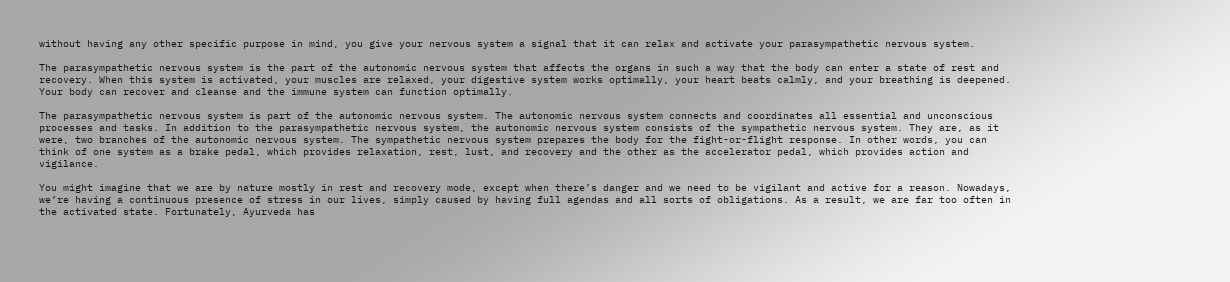without having any other specific purpose in mind, you give your nervous system a signal that it can relax and activate your parasympathetic nervous system.

The parasympathetic nervous system is the part of the autonomic nervous system that affects the organs in such a way that the body can enter a state of rest and recovery. When this system is activated, your muscles are relaxed, your digestive system works optimally, your heart beats calmly, and your breathing is deepened. Your body can recover and cleanse and the immune system can function optimally.

The parasympathetic nervous system is part of the autonomic nervous system. The autonomic nervous system connects and coordinates all essential and unconscious processes and tasks. In addition to the parasympathetic nervous system, the autonomic nervous system consists of the sympathetic nervous system. They are, as it were, two branches of the autonomic nervous system. The sympathetic nervous system prepares the body for the fight-or-flight response. In other words, you can think of one system as a brake pedal, which provides relaxation, rest, lust, and recovery and the other as the accelerator pedal, which provides action and vigilance.

You might imagine that we are by nature mostly in rest and recovery mode, except when there’s danger and we need to be vigilant and active for a reason. Nowadays, we’re having a continuous presence of stress in our lives, simply caused by having full agendas and all sorts of obligations. As a result, we are far too often in the activated state. Fortunately, Ayurveda has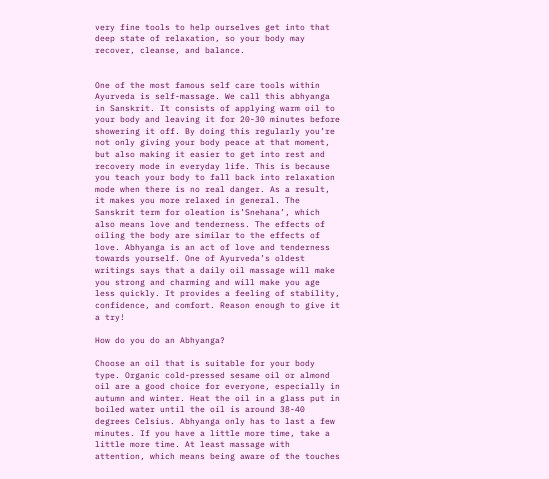very fine tools to help ourselves get into that deep state of relaxation, so your body may recover, cleanse, and balance.


One of the most famous self care tools within Ayurveda is self-massage. We call this abhyanga in Sanskrit. It consists of applying warm oil to your body and leaving it for 20-30 minutes before showering it off. By doing this regularly you’re not only giving your body peace at that moment, but also making it easier to get into rest and recovery mode in everyday life. This is because you teach your body to fall back into relaxation mode when there is no real danger. As a result, it makes you more relaxed in general. The Sanskrit term for oleation is’Snehana’, which also means love and tenderness. The effects of oiling the body are similar to the effects of love. Abhyanga is an act of love and tenderness towards yourself. One of Ayurveda’s oldest writings says that a daily oil massage will make you strong and charming and will make you age less quickly. It provides a feeling of stability, confidence, and comfort. Reason enough to give it a try!

How do you do an Abhyanga?

Choose an oil that is suitable for your body type. Organic cold-pressed sesame oil or almond oil are a good choice for everyone, especially in autumn and winter. Heat the oil in a glass put in boiled water until the oil is around 38-40 degrees Celsius. Abhyanga only has to last a few minutes. If you have a little more time, take a little more time. At least massage with attention, which means being aware of the touches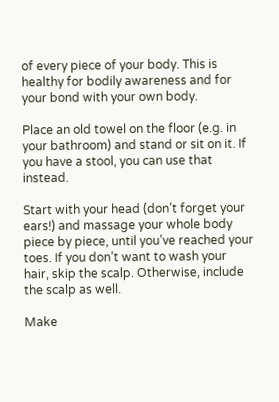of every piece of your body. This is healthy for bodily awareness and for your bond with your own body.

Place an old towel on the floor (e.g. in your bathroom) and stand or sit on it. If you have a stool, you can use that instead.

Start with your head (don’t forget your ears!) and massage your whole body piece by piece, until you’ve reached your toes. If you don’t want to wash your hair, skip the scalp. Otherwise, include the scalp as well.

Make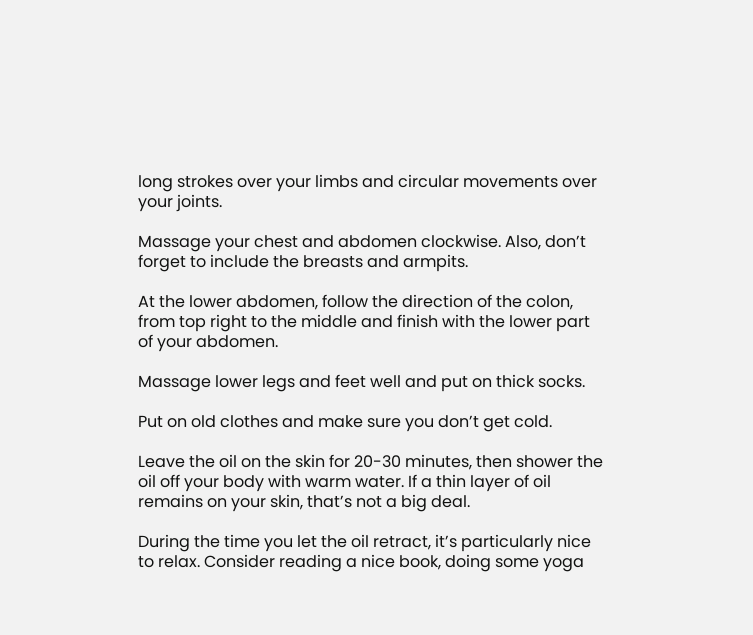long strokes over your limbs and circular movements over your joints.

Massage your chest and abdomen clockwise. Also, don’t forget to include the breasts and armpits.

At the lower abdomen, follow the direction of the colon, from top right to the middle and finish with the lower part of your abdomen.

Massage lower legs and feet well and put on thick socks.

Put on old clothes and make sure you don’t get cold.

Leave the oil on the skin for 20-30 minutes, then shower the oil off your body with warm water. If a thin layer of oil remains on your skin, that’s not a big deal.

During the time you let the oil retract, it’s particularly nice to relax. Consider reading a nice book, doing some yoga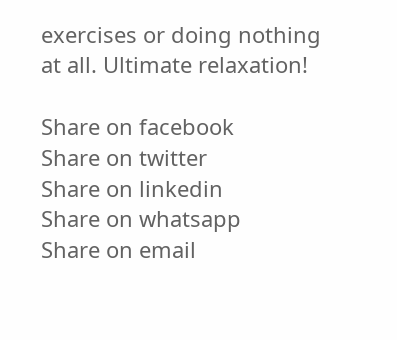exercises or doing nothing at all. Ultimate relaxation!

Share on facebook
Share on twitter
Share on linkedin
Share on whatsapp
Share on email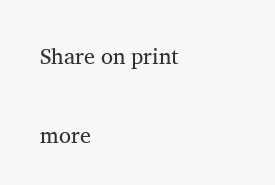Share on print

more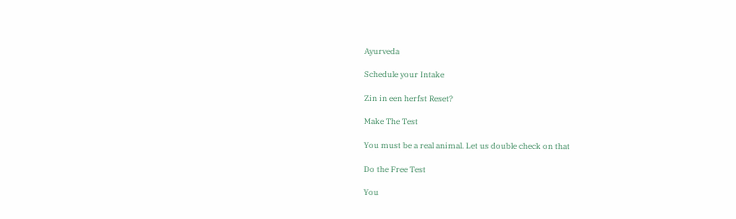Ayurveda

Schedule your Intake

Zin in een herfst Reset?

Make The Test

You must be a real animal. Let us double check on that

Do the Free Test

You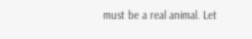must be a real animal. Let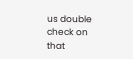us double check on that